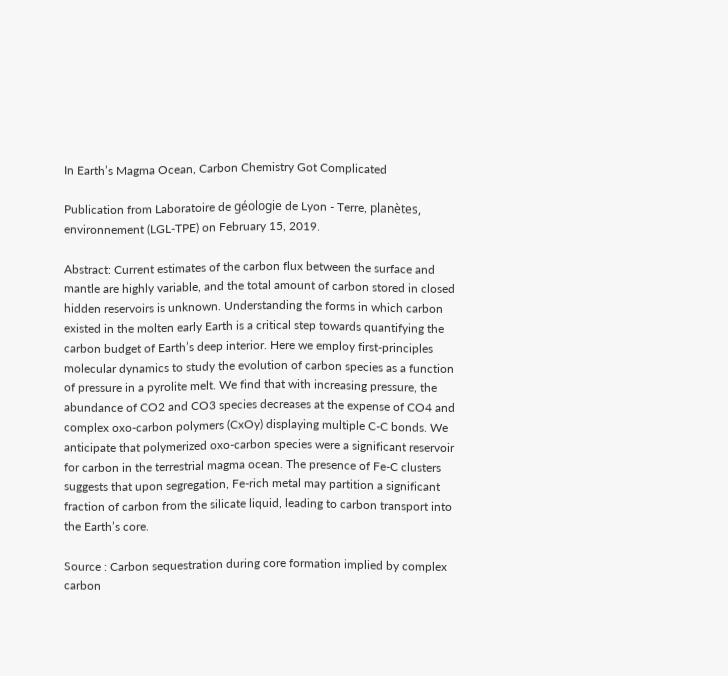In Earth’s Magma Ocean, Carbon Chemistry Got Complicated

Publication from Laboratoire de géologie de Lyon - Terre, planètes, environnement (LGL-TPE) on February 15, 2019.

Abstract: Current estimates of the carbon flux between the surface and mantle are highly variable, and the total amount of carbon stored in closed hidden reservoirs is unknown. Understanding the forms in which carbon existed in the molten early Earth is a critical step towards quantifying the carbon budget of Earth’s deep interior. Here we employ first-principles molecular dynamics to study the evolution of carbon species as a function of pressure in a pyrolite melt. We find that with increasing pressure, the abundance of CO2 and CO3 species decreases at the expense of CO4 and complex oxo-carbon polymers (CxOy) displaying multiple C-C bonds. We anticipate that polymerized oxo-carbon species were a significant reservoir for carbon in the terrestrial magma ocean. The presence of Fe-C clusters suggests that upon segregation, Fe-rich metal may partition a significant fraction of carbon from the silicate liquid, leading to carbon transport into the Earth’s core.

Source : Carbon sequestration during core formation implied by complex carbon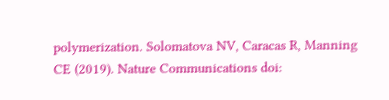polymerization. Solomatova NV, Caracas R, Manning CE (2019). Nature Communications doi: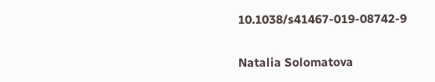10.1038/s41467-019-08742-9

Natalia Solomatova